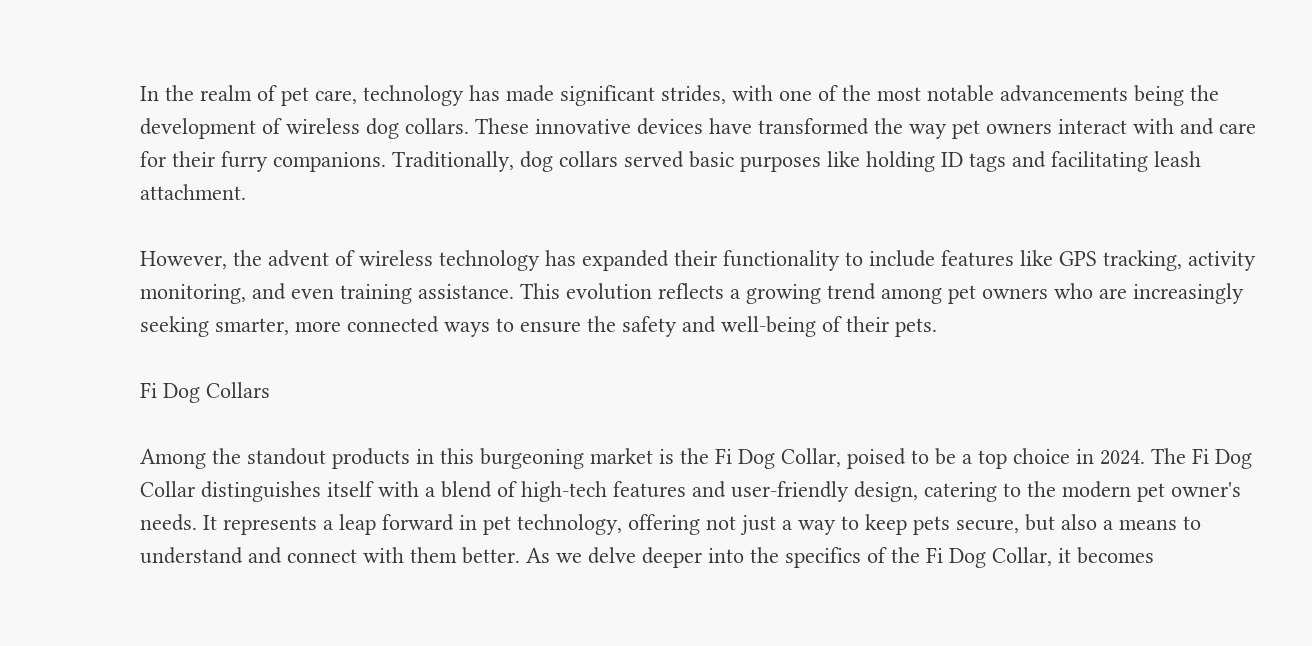In the realm of pet care, technology has made significant strides, with one of the most notable advancements being the development of wireless dog collars. These innovative devices have transformed the way pet owners interact with and care for their furry companions. Traditionally, dog collars served basic purposes like holding ID tags and facilitating leash attachment.

However, the advent of wireless technology has expanded their functionality to include features like GPS tracking, activity monitoring, and even training assistance. This evolution reflects a growing trend among pet owners who are increasingly seeking smarter, more connected ways to ensure the safety and well-being of their pets.

Fi Dog Collars

Among the standout products in this burgeoning market is the Fi Dog Collar, poised to be a top choice in 2024. The Fi Dog Collar distinguishes itself with a blend of high-tech features and user-friendly design, catering to the modern pet owner's needs. It represents a leap forward in pet technology, offering not just a way to keep pets secure, but also a means to understand and connect with them better. As we delve deeper into the specifics of the Fi Dog Collar, it becomes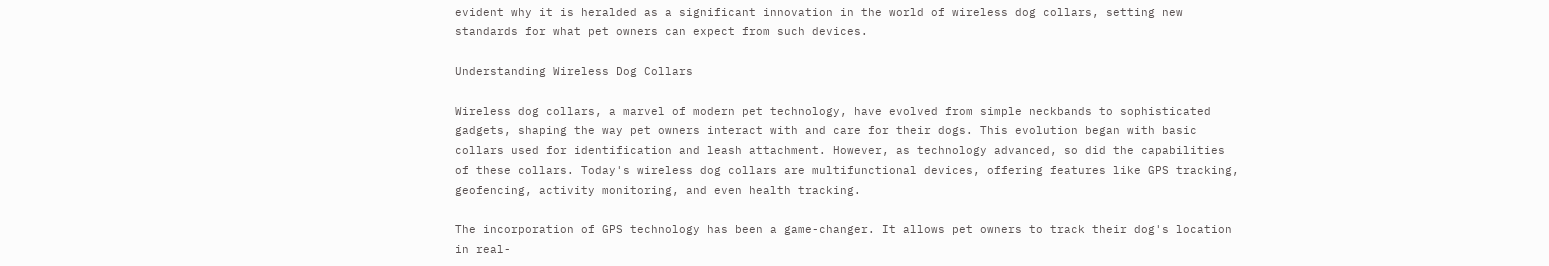evident why it is heralded as a significant innovation in the world of wireless dog collars, setting new standards for what pet owners can expect from such devices.

Understanding Wireless Dog Collars

Wireless dog collars, a marvel of modern pet technology, have evolved from simple neckbands to sophisticated gadgets, shaping the way pet owners interact with and care for their dogs. This evolution began with basic collars used for identification and leash attachment. However, as technology advanced, so did the capabilities of these collars. Today's wireless dog collars are multifunctional devices, offering features like GPS tracking, geofencing, activity monitoring, and even health tracking.

The incorporation of GPS technology has been a game-changer. It allows pet owners to track their dog's location in real-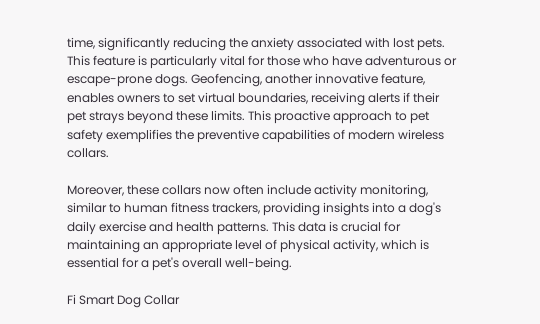time, significantly reducing the anxiety associated with lost pets. This feature is particularly vital for those who have adventurous or escape-prone dogs. Geofencing, another innovative feature, enables owners to set virtual boundaries, receiving alerts if their pet strays beyond these limits. This proactive approach to pet safety exemplifies the preventive capabilities of modern wireless collars.

Moreover, these collars now often include activity monitoring, similar to human fitness trackers, providing insights into a dog's daily exercise and health patterns. This data is crucial for maintaining an appropriate level of physical activity, which is essential for a pet's overall well-being.

Fi Smart Dog Collar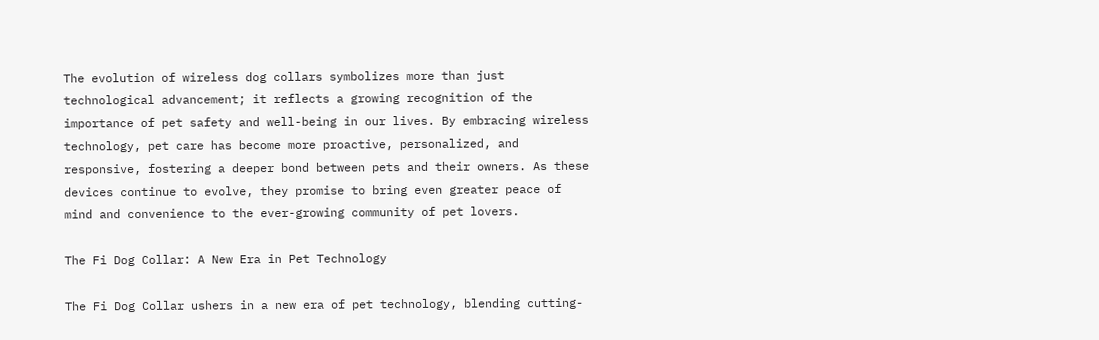The evolution of wireless dog collars symbolizes more than just technological advancement; it reflects a growing recognition of the importance of pet safety and well-being in our lives. By embracing wireless technology, pet care has become more proactive, personalized, and responsive, fostering a deeper bond between pets and their owners. As these devices continue to evolve, they promise to bring even greater peace of mind and convenience to the ever-growing community of pet lovers.

The Fi Dog Collar: A New Era in Pet Technology

The Fi Dog Collar ushers in a new era of pet technology, blending cutting-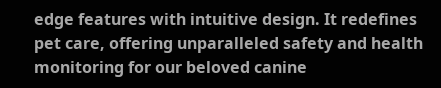edge features with intuitive design. It redefines pet care, offering unparalleled safety and health monitoring for our beloved canine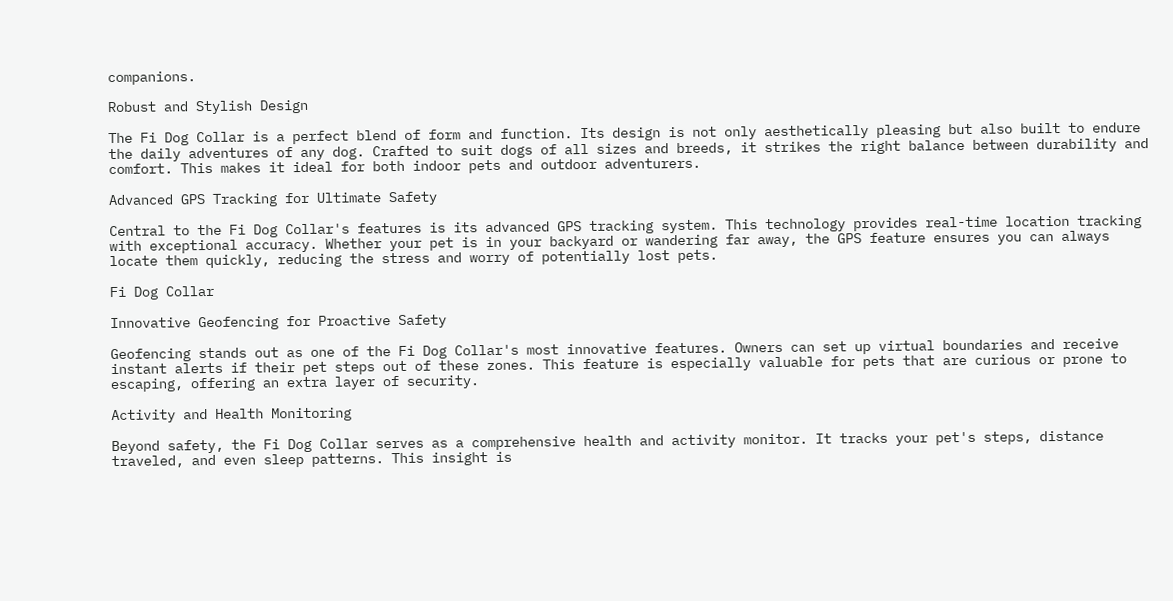companions.

Robust and Stylish Design

The Fi Dog Collar is a perfect blend of form and function. Its design is not only aesthetically pleasing but also built to endure the daily adventures of any dog. Crafted to suit dogs of all sizes and breeds, it strikes the right balance between durability and comfort. This makes it ideal for both indoor pets and outdoor adventurers.

Advanced GPS Tracking for Ultimate Safety

Central to the Fi Dog Collar's features is its advanced GPS tracking system. This technology provides real-time location tracking with exceptional accuracy. Whether your pet is in your backyard or wandering far away, the GPS feature ensures you can always locate them quickly, reducing the stress and worry of potentially lost pets.

Fi Dog Collar

Innovative Geofencing for Proactive Safety

Geofencing stands out as one of the Fi Dog Collar's most innovative features. Owners can set up virtual boundaries and receive instant alerts if their pet steps out of these zones. This feature is especially valuable for pets that are curious or prone to escaping, offering an extra layer of security.

Activity and Health Monitoring

Beyond safety, the Fi Dog Collar serves as a comprehensive health and activity monitor. It tracks your pet's steps, distance traveled, and even sleep patterns. This insight is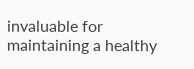invaluable for maintaining a healthy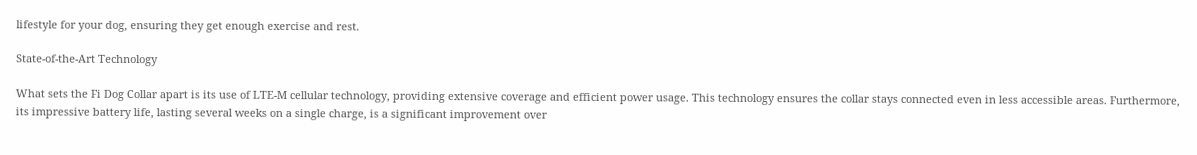lifestyle for your dog, ensuring they get enough exercise and rest.

State-of-the-Art Technology

What sets the Fi Dog Collar apart is its use of LTE-M cellular technology, providing extensive coverage and efficient power usage. This technology ensures the collar stays connected even in less accessible areas. Furthermore, its impressive battery life, lasting several weeks on a single charge, is a significant improvement over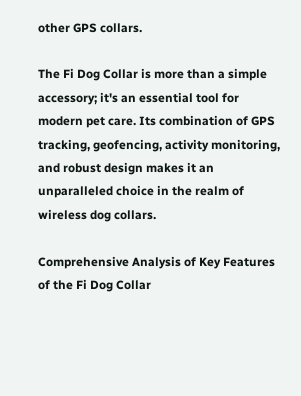other GPS collars.

The Fi Dog Collar is more than a simple accessory; it's an essential tool for modern pet care. Its combination of GPS tracking, geofencing, activity monitoring, and robust design makes it an unparalleled choice in the realm of wireless dog collars.

Comprehensive Analysis of Key Features of the Fi Dog Collar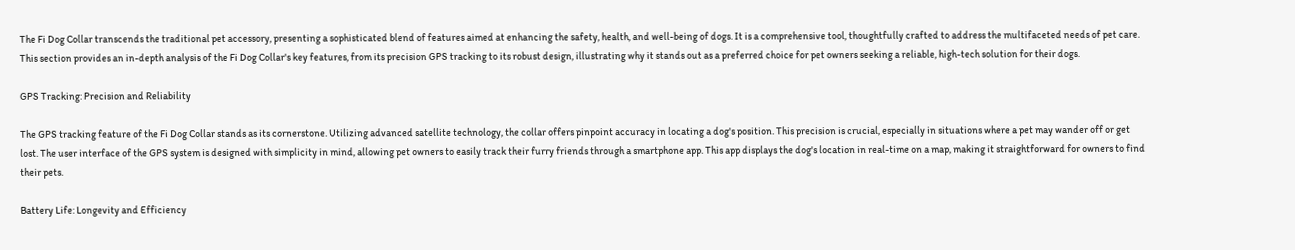The Fi Dog Collar transcends the traditional pet accessory, presenting a sophisticated blend of features aimed at enhancing the safety, health, and well-being of dogs. It is a comprehensive tool, thoughtfully crafted to address the multifaceted needs of pet care. This section provides an in-depth analysis of the Fi Dog Collar's key features, from its precision GPS tracking to its robust design, illustrating why it stands out as a preferred choice for pet owners seeking a reliable, high-tech solution for their dogs.

GPS Tracking: Precision and Reliability

The GPS tracking feature of the Fi Dog Collar stands as its cornerstone. Utilizing advanced satellite technology, the collar offers pinpoint accuracy in locating a dog's position. This precision is crucial, especially in situations where a pet may wander off or get lost. The user interface of the GPS system is designed with simplicity in mind, allowing pet owners to easily track their furry friends through a smartphone app. This app displays the dog's location in real-time on a map, making it straightforward for owners to find their pets.

Battery Life: Longevity and Efficiency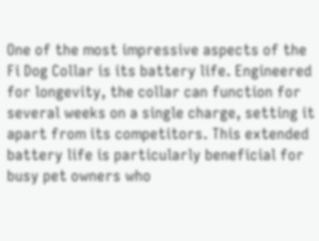One of the most impressive aspects of the Fi Dog Collar is its battery life. Engineered for longevity, the collar can function for several weeks on a single charge, setting it apart from its competitors. This extended battery life is particularly beneficial for busy pet owners who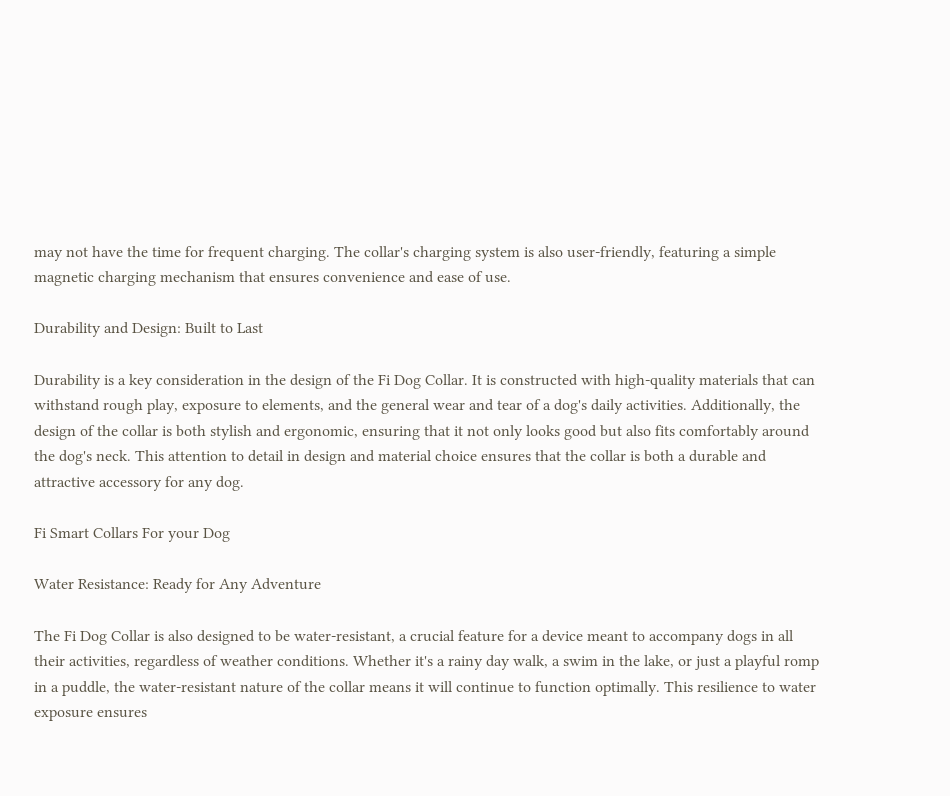may not have the time for frequent charging. The collar's charging system is also user-friendly, featuring a simple magnetic charging mechanism that ensures convenience and ease of use.

Durability and Design: Built to Last

Durability is a key consideration in the design of the Fi Dog Collar. It is constructed with high-quality materials that can withstand rough play, exposure to elements, and the general wear and tear of a dog's daily activities. Additionally, the design of the collar is both stylish and ergonomic, ensuring that it not only looks good but also fits comfortably around the dog's neck. This attention to detail in design and material choice ensures that the collar is both a durable and attractive accessory for any dog.

Fi Smart Collars For your Dog

Water Resistance: Ready for Any Adventure

The Fi Dog Collar is also designed to be water-resistant, a crucial feature for a device meant to accompany dogs in all their activities, regardless of weather conditions. Whether it's a rainy day walk, a swim in the lake, or just a playful romp in a puddle, the water-resistant nature of the collar means it will continue to function optimally. This resilience to water exposure ensures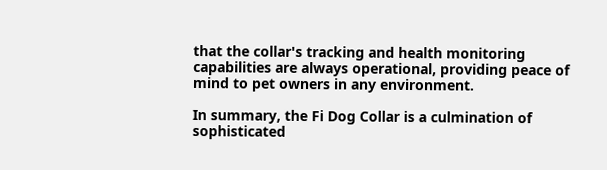that the collar's tracking and health monitoring capabilities are always operational, providing peace of mind to pet owners in any environment.

In summary, the Fi Dog Collar is a culmination of sophisticated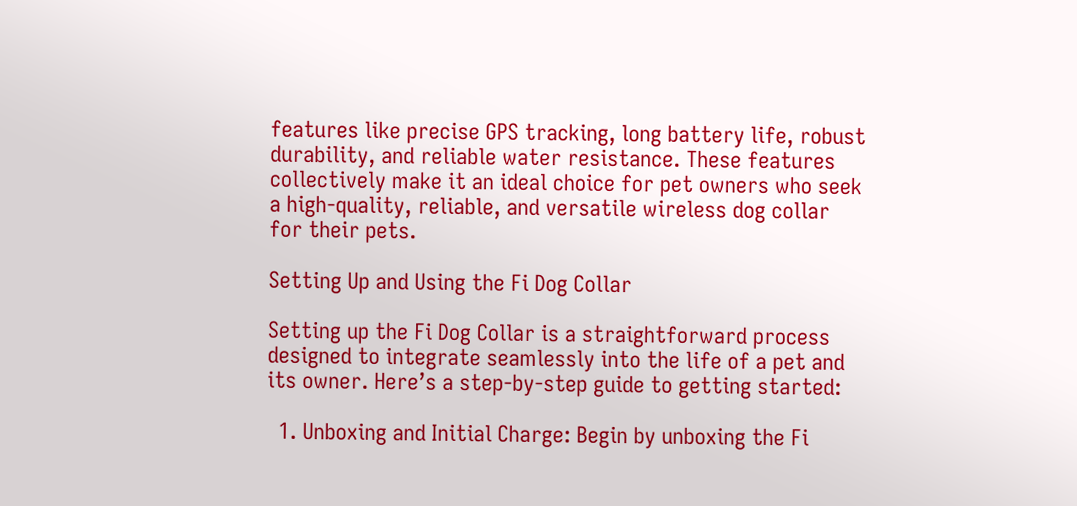features like precise GPS tracking, long battery life, robust durability, and reliable water resistance. These features collectively make it an ideal choice for pet owners who seek a high-quality, reliable, and versatile wireless dog collar for their pets.

Setting Up and Using the Fi Dog Collar

Setting up the Fi Dog Collar is a straightforward process designed to integrate seamlessly into the life of a pet and its owner. Here’s a step-by-step guide to getting started:

  1. Unboxing and Initial Charge: Begin by unboxing the Fi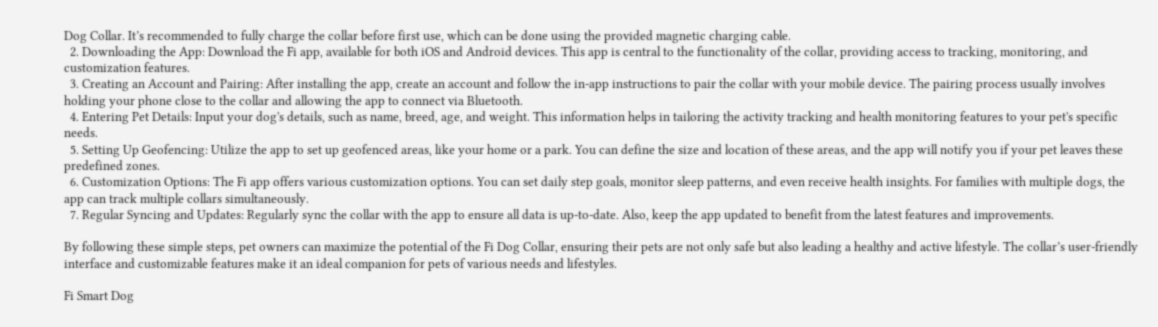Dog Collar. It’s recommended to fully charge the collar before first use, which can be done using the provided magnetic charging cable.
  2. Downloading the App: Download the Fi app, available for both iOS and Android devices. This app is central to the functionality of the collar, providing access to tracking, monitoring, and customization features.
  3. Creating an Account and Pairing: After installing the app, create an account and follow the in-app instructions to pair the collar with your mobile device. The pairing process usually involves holding your phone close to the collar and allowing the app to connect via Bluetooth.
  4. Entering Pet Details: Input your dog's details, such as name, breed, age, and weight. This information helps in tailoring the activity tracking and health monitoring features to your pet's specific needs.
  5. Setting Up Geofencing: Utilize the app to set up geofenced areas, like your home or a park. You can define the size and location of these areas, and the app will notify you if your pet leaves these predefined zones.
  6. Customization Options: The Fi app offers various customization options. You can set daily step goals, monitor sleep patterns, and even receive health insights. For families with multiple dogs, the app can track multiple collars simultaneously.
  7. Regular Syncing and Updates: Regularly sync the collar with the app to ensure all data is up-to-date. Also, keep the app updated to benefit from the latest features and improvements.

By following these simple steps, pet owners can maximize the potential of the Fi Dog Collar, ensuring their pets are not only safe but also leading a healthy and active lifestyle. The collar’s user-friendly interface and customizable features make it an ideal companion for pets of various needs and lifestyles.

Fi Smart Dog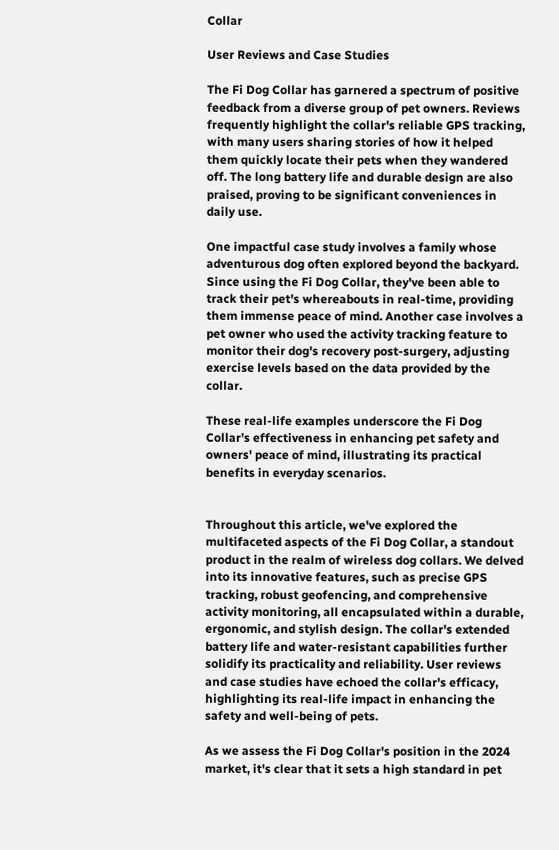Collar

User Reviews and Case Studies

The Fi Dog Collar has garnered a spectrum of positive feedback from a diverse group of pet owners. Reviews frequently highlight the collar's reliable GPS tracking, with many users sharing stories of how it helped them quickly locate their pets when they wandered off. The long battery life and durable design are also praised, proving to be significant conveniences in daily use.

One impactful case study involves a family whose adventurous dog often explored beyond the backyard. Since using the Fi Dog Collar, they've been able to track their pet's whereabouts in real-time, providing them immense peace of mind. Another case involves a pet owner who used the activity tracking feature to monitor their dog's recovery post-surgery, adjusting exercise levels based on the data provided by the collar.

These real-life examples underscore the Fi Dog Collar’s effectiveness in enhancing pet safety and owners' peace of mind, illustrating its practical benefits in everyday scenarios.


Throughout this article, we've explored the multifaceted aspects of the Fi Dog Collar, a standout product in the realm of wireless dog collars. We delved into its innovative features, such as precise GPS tracking, robust geofencing, and comprehensive activity monitoring, all encapsulated within a durable, ergonomic, and stylish design. The collar's extended battery life and water-resistant capabilities further solidify its practicality and reliability. User reviews and case studies have echoed the collar's efficacy, highlighting its real-life impact in enhancing the safety and well-being of pets.

As we assess the Fi Dog Collar's position in the 2024 market, it's clear that it sets a high standard in pet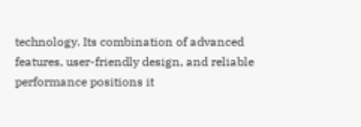technology. Its combination of advanced features, user-friendly design, and reliable performance positions it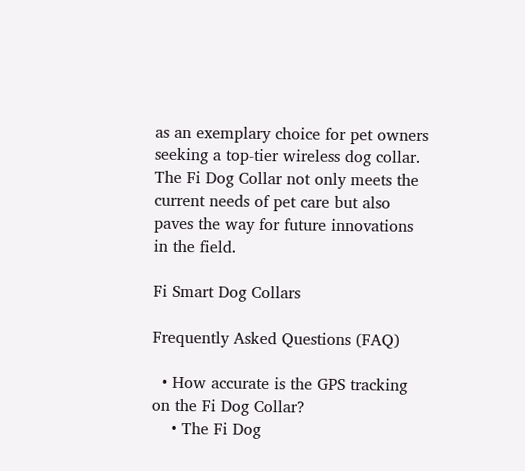as an exemplary choice for pet owners seeking a top-tier wireless dog collar. The Fi Dog Collar not only meets the current needs of pet care but also paves the way for future innovations in the field.

Fi Smart Dog Collars

Frequently Asked Questions (FAQ)

  • How accurate is the GPS tracking on the Fi Dog Collar?
    • The Fi Dog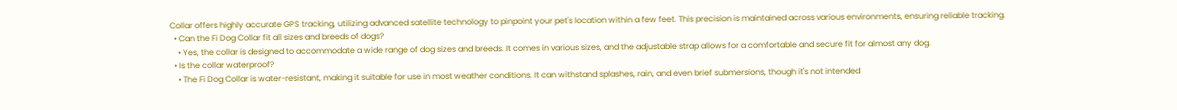Collar offers highly accurate GPS tracking, utilizing advanced satellite technology to pinpoint your pet's location within a few feet. This precision is maintained across various environments, ensuring reliable tracking.
  • Can the Fi Dog Collar fit all sizes and breeds of dogs?
    • Yes, the collar is designed to accommodate a wide range of dog sizes and breeds. It comes in various sizes, and the adjustable strap allows for a comfortable and secure fit for almost any dog.
  • Is the collar waterproof?
    • The Fi Dog Collar is water-resistant, making it suitable for use in most weather conditions. It can withstand splashes, rain, and even brief submersions, though it's not intended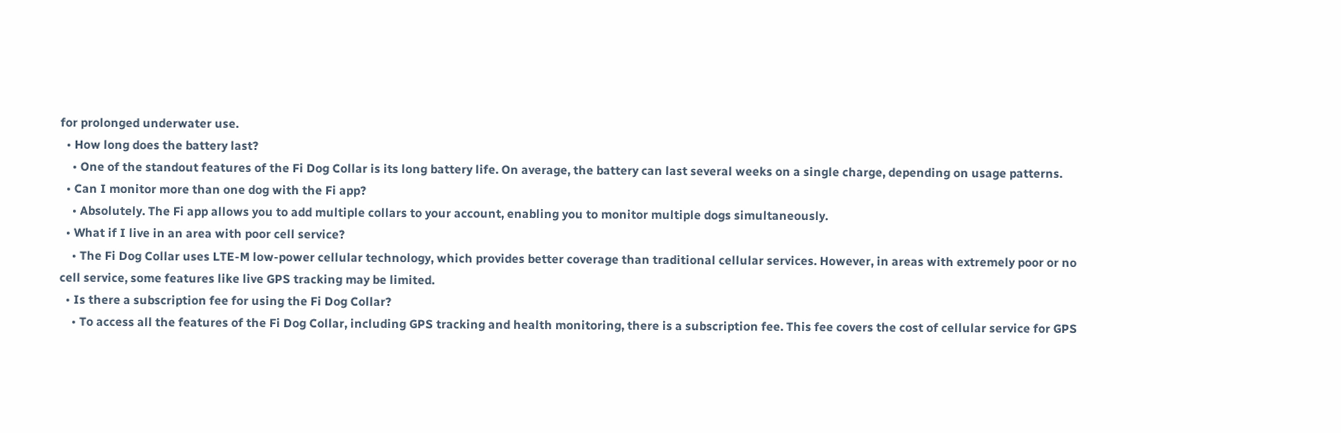for prolonged underwater use.
  • How long does the battery last?
    • One of the standout features of the Fi Dog Collar is its long battery life. On average, the battery can last several weeks on a single charge, depending on usage patterns.
  • Can I monitor more than one dog with the Fi app?
    • Absolutely. The Fi app allows you to add multiple collars to your account, enabling you to monitor multiple dogs simultaneously.
  • What if I live in an area with poor cell service?
    • The Fi Dog Collar uses LTE-M low-power cellular technology, which provides better coverage than traditional cellular services. However, in areas with extremely poor or no cell service, some features like live GPS tracking may be limited.
  • Is there a subscription fee for using the Fi Dog Collar?
    • To access all the features of the Fi Dog Collar, including GPS tracking and health monitoring, there is a subscription fee. This fee covers the cost of cellular service for GPS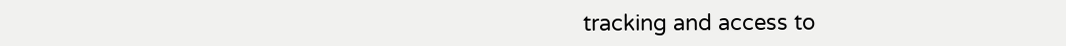tracking and access to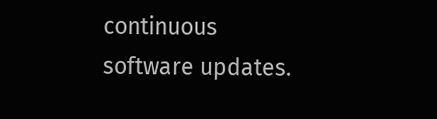continuous software updates.